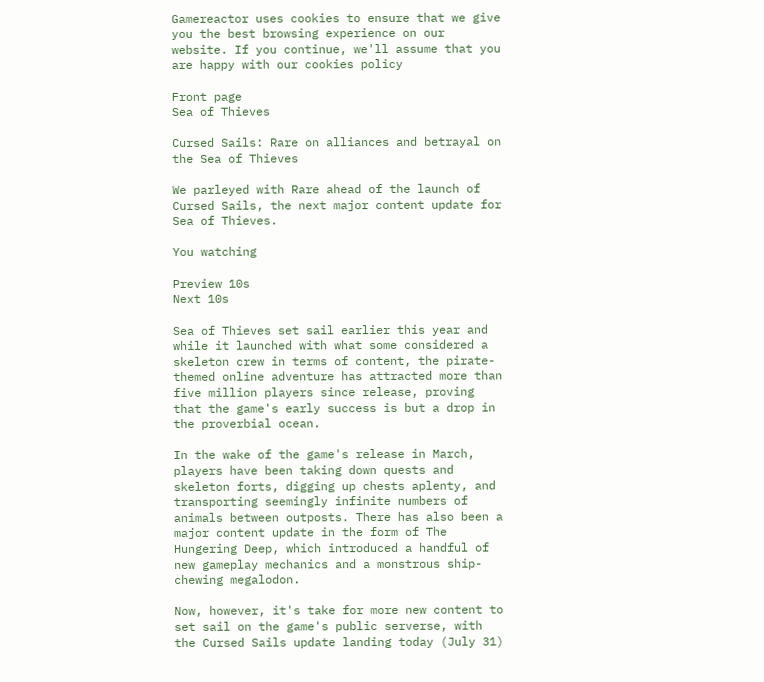Gamereactor uses cookies to ensure that we give you the best browsing experience on our website. If you continue, we'll assume that you are happy with our cookies policy

Front page
Sea of Thieves

Cursed Sails: Rare on alliances and betrayal on the Sea of Thieves

We parleyed with Rare ahead of the launch of Cursed Sails, the next major content update for Sea of Thieves.

You watching

Preview 10s
Next 10s

Sea of Thieves set sail earlier this year and while it launched with what some considered a skeleton crew in terms of content, the pirate-themed online adventure has attracted more than five million players since release, proving that the game's early success is but a drop in the proverbial ocean.

In the wake of the game's release in March, players have been taking down quests and skeleton forts, digging up chests aplenty, and transporting seemingly infinite numbers of animals between outposts. There has also been a major content update in the form of The Hungering Deep, which introduced a handful of new gameplay mechanics and a monstrous ship-chewing megalodon.

Now, however, it's take for more new content to set sail on the game's public serverse, with the Cursed Sails update landing today (July 31)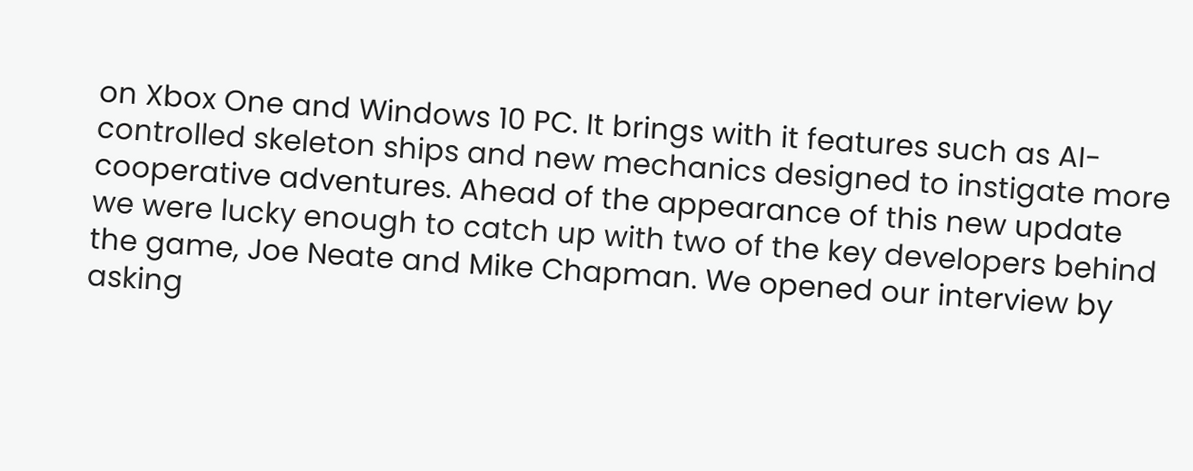on Xbox One and Windows 10 PC. It brings with it features such as AI-controlled skeleton ships and new mechanics designed to instigate more cooperative adventures. Ahead of the appearance of this new update we were lucky enough to catch up with two of the key developers behind the game, Joe Neate and Mike Chapman. We opened our interview by asking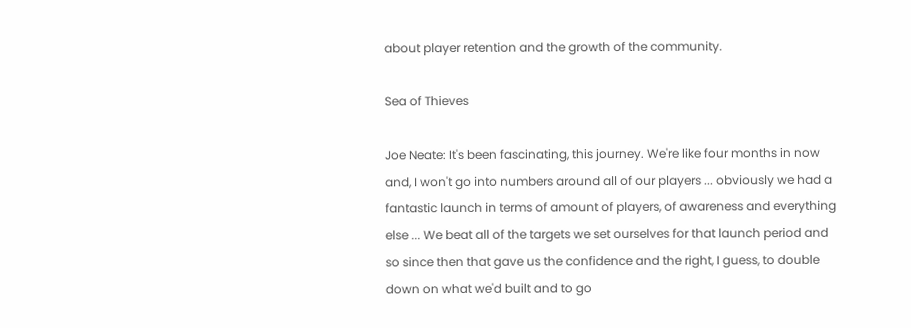about player retention and the growth of the community.

Sea of Thieves

Joe Neate: It's been fascinating, this journey. We're like four months in now and, I won't go into numbers around all of our players ... obviously we had a fantastic launch in terms of amount of players, of awareness and everything else ... We beat all of the targets we set ourselves for that launch period and so since then that gave us the confidence and the right, I guess, to double down on what we'd built and to go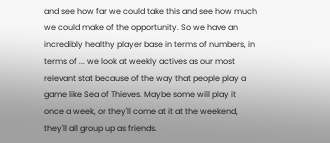and see how far we could take this and see how much we could make of the opportunity. So we have an incredibly healthy player base in terms of numbers, in terms of ... we look at weekly actives as our most relevant stat because of the way that people play a game like Sea of Thieves. Maybe some will play it once a week, or they'll come at it at the weekend, they'll all group up as friends.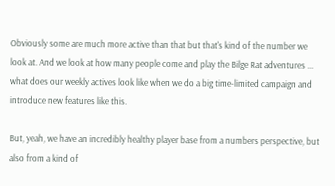Obviously some are much more active than that but that's kind of the number we look at. And we look at how many people come and play the Bilge Rat adventures ... what does our weekly actives look like when we do a big time-limited campaign and introduce new features like this.

But, yeah, we have an incredibly healthy player base from a numbers perspective, but also from a kind of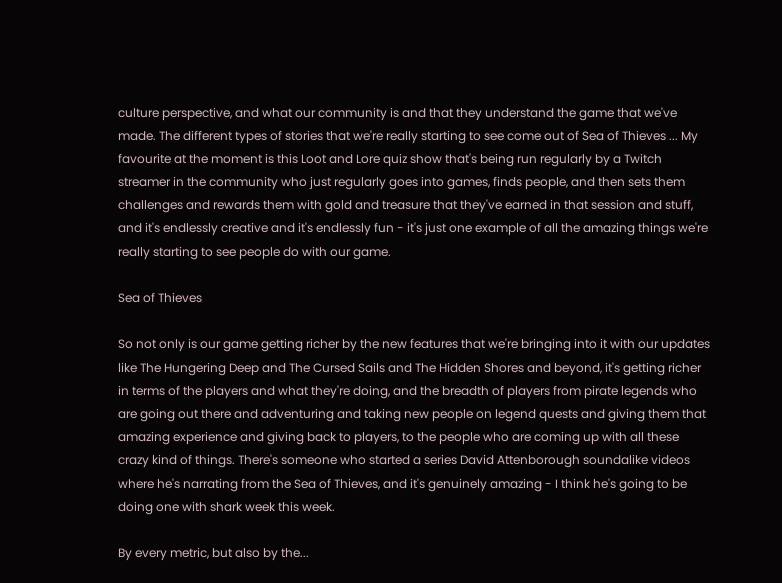culture perspective, and what our community is and that they understand the game that we've made. The different types of stories that we're really starting to see come out of Sea of Thieves ... My favourite at the moment is this Loot and Lore quiz show that's being run regularly by a Twitch streamer in the community who just regularly goes into games, finds people, and then sets them challenges and rewards them with gold and treasure that they've earned in that session and stuff, and it's endlessly creative and it's endlessly fun - it's just one example of all the amazing things we're really starting to see people do with our game.

Sea of Thieves

So not only is our game getting richer by the new features that we're bringing into it with our updates like The Hungering Deep and The Cursed Sails and The Hidden Shores and beyond, it's getting richer in terms of the players and what they're doing, and the breadth of players from pirate legends who are going out there and adventuring and taking new people on legend quests and giving them that amazing experience and giving back to players, to the people who are coming up with all these crazy kind of things. There's someone who started a series David Attenborough soundalike videos where he's narrating from the Sea of Thieves, and it's genuinely amazing - I think he's going to be doing one with shark week this week.

By every metric, but also by the...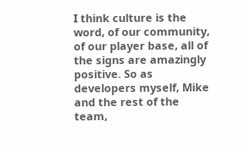I think culture is the word, of our community, of our player base, all of the signs are amazingly positive. So as developers myself, Mike and the rest of the team,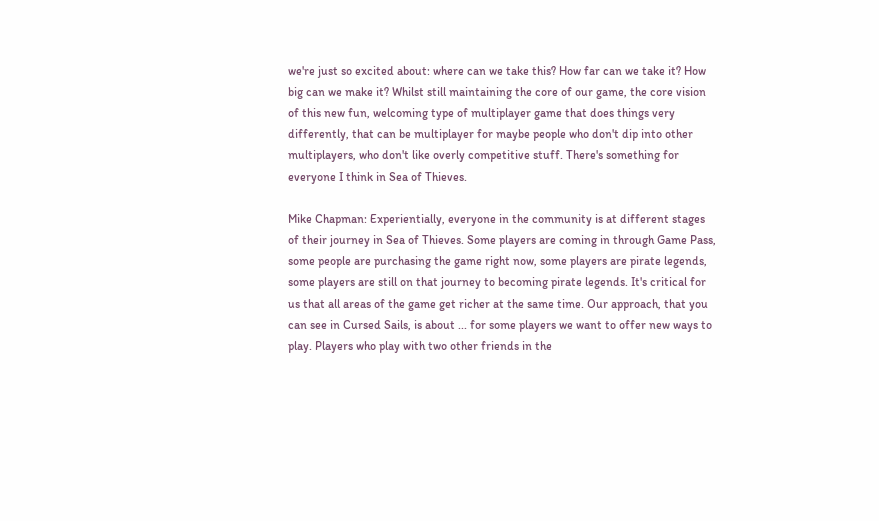we're just so excited about: where can we take this? How far can we take it? How big can we make it? Whilst still maintaining the core of our game, the core vision of this new fun, welcoming type of multiplayer game that does things very differently, that can be multiplayer for maybe people who don't dip into other multiplayers, who don't like overly competitive stuff. There's something for everyone I think in Sea of Thieves.

Mike Chapman: Experientially, everyone in the community is at different stages of their journey in Sea of Thieves. Some players are coming in through Game Pass, some people are purchasing the game right now, some players are pirate legends, some players are still on that journey to becoming pirate legends. It's critical for us that all areas of the game get richer at the same time. Our approach, that you can see in Cursed Sails, is about ... for some players we want to offer new ways to play. Players who play with two other friends in the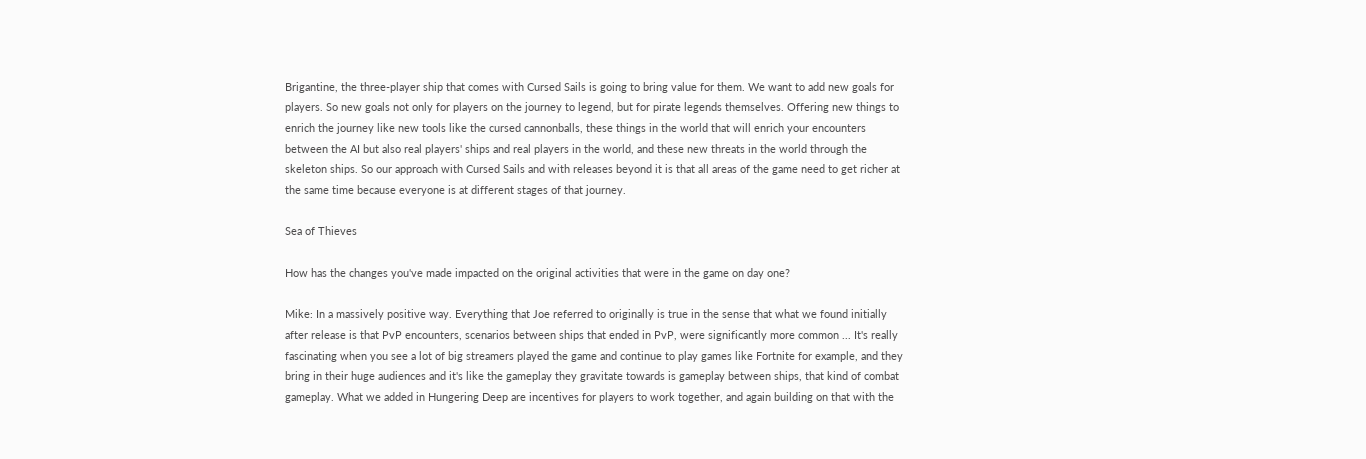Brigantine, the three-player ship that comes with Cursed Sails is going to bring value for them. We want to add new goals for players. So new goals not only for players on the journey to legend, but for pirate legends themselves. Offering new things to enrich the journey like new tools like the cursed cannonballs, these things in the world that will enrich your encounters between the AI but also real players' ships and real players in the world, and these new threats in the world through the skeleton ships. So our approach with Cursed Sails and with releases beyond it is that all areas of the game need to get richer at the same time because everyone is at different stages of that journey.

Sea of Thieves

How has the changes you've made impacted on the original activities that were in the game on day one?

Mike: In a massively positive way. Everything that Joe referred to originally is true in the sense that what we found initially after release is that PvP encounters, scenarios between ships that ended in PvP, were significantly more common ... It's really fascinating when you see a lot of big streamers played the game and continue to play games like Fortnite for example, and they bring in their huge audiences and it's like the gameplay they gravitate towards is gameplay between ships, that kind of combat gameplay. What we added in Hungering Deep are incentives for players to work together, and again building on that with the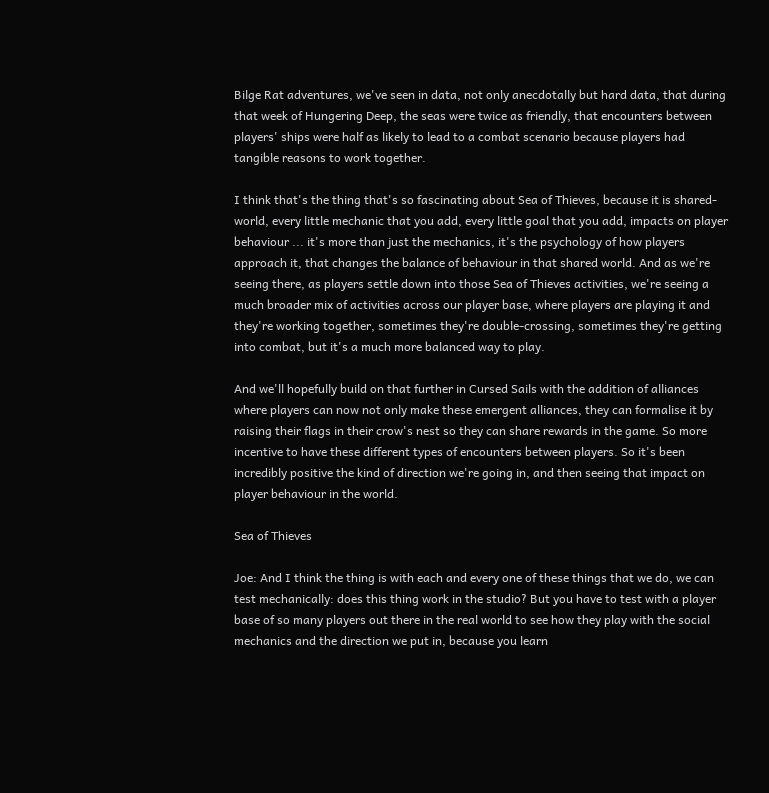Bilge Rat adventures, we've seen in data, not only anecdotally but hard data, that during that week of Hungering Deep, the seas were twice as friendly, that encounters between players' ships were half as likely to lead to a combat scenario because players had tangible reasons to work together.

I think that's the thing that's so fascinating about Sea of Thieves, because it is shared-world, every little mechanic that you add, every little goal that you add, impacts on player behaviour ... it's more than just the mechanics, it's the psychology of how players approach it, that changes the balance of behaviour in that shared world. And as we're seeing there, as players settle down into those Sea of Thieves activities, we're seeing a much broader mix of activities across our player base, where players are playing it and they're working together, sometimes they're double-crossing, sometimes they're getting into combat, but it's a much more balanced way to play.

And we'll hopefully build on that further in Cursed Sails with the addition of alliances where players can now not only make these emergent alliances, they can formalise it by raising their flags in their crow's nest so they can share rewards in the game. So more incentive to have these different types of encounters between players. So it's been incredibly positive the kind of direction we're going in, and then seeing that impact on player behaviour in the world.

Sea of Thieves

Joe: And I think the thing is with each and every one of these things that we do, we can test mechanically: does this thing work in the studio? But you have to test with a player base of so many players out there in the real world to see how they play with the social mechanics and the direction we put in, because you learn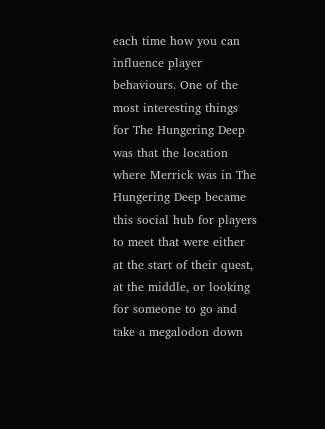each time how you can influence player behaviours. One of the most interesting things for The Hungering Deep was that the location where Merrick was in The Hungering Deep became this social hub for players to meet that were either at the start of their quest, at the middle, or looking for someone to go and take a megalodon down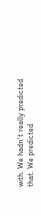with. We hadn't really predicted that. We predicted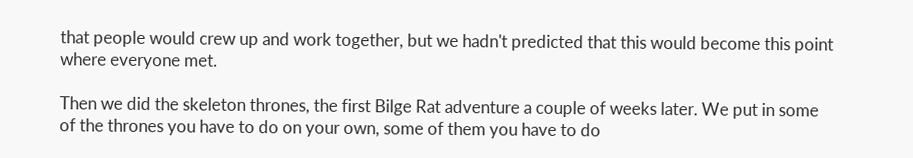that people would crew up and work together, but we hadn't predicted that this would become this point where everyone met.

Then we did the skeleton thrones, the first Bilge Rat adventure a couple of weeks later. We put in some of the thrones you have to do on your own, some of them you have to do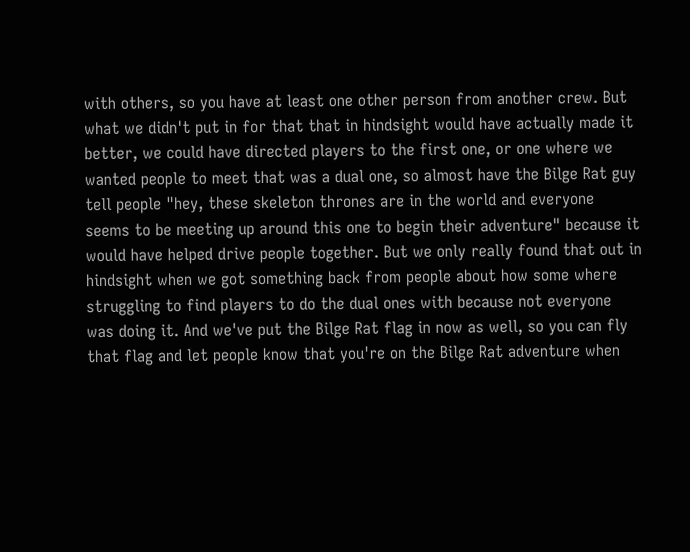with others, so you have at least one other person from another crew. But what we didn't put in for that that in hindsight would have actually made it better, we could have directed players to the first one, or one where we wanted people to meet that was a dual one, so almost have the Bilge Rat guy tell people "hey, these skeleton thrones are in the world and everyone seems to be meeting up around this one to begin their adventure" because it would have helped drive people together. But we only really found that out in hindsight when we got something back from people about how some where struggling to find players to do the dual ones with because not everyone was doing it. And we've put the Bilge Rat flag in now as well, so you can fly that flag and let people know that you're on the Bilge Rat adventure when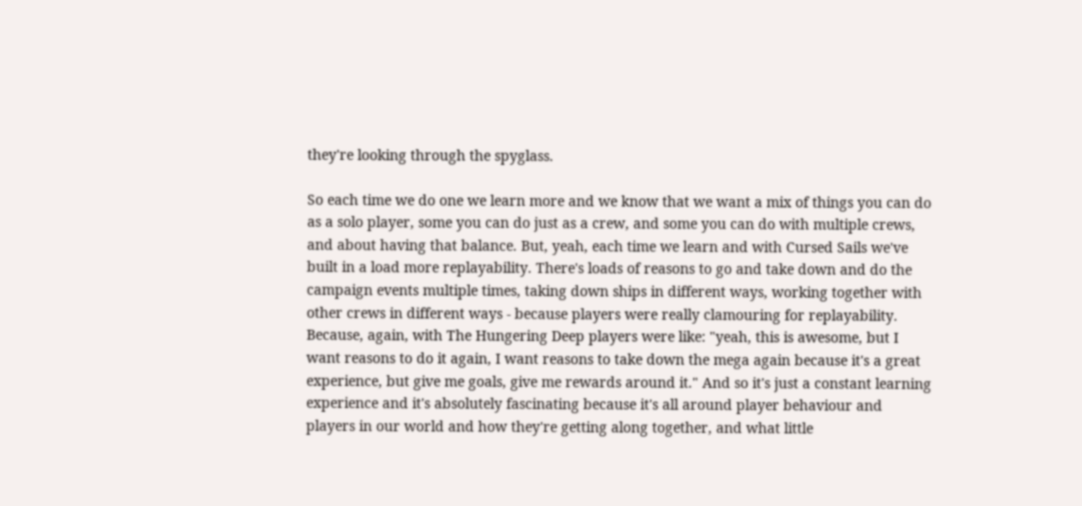they're looking through the spyglass.

So each time we do one we learn more and we know that we want a mix of things you can do as a solo player, some you can do just as a crew, and some you can do with multiple crews, and about having that balance. But, yeah, each time we learn and with Cursed Sails we've built in a load more replayability. There's loads of reasons to go and take down and do the campaign events multiple times, taking down ships in different ways, working together with other crews in different ways - because players were really clamouring for replayability. Because, again, with The Hungering Deep players were like: "yeah, this is awesome, but I want reasons to do it again, I want reasons to take down the mega again because it's a great experience, but give me goals, give me rewards around it." And so it's just a constant learning experience and it's absolutely fascinating because it's all around player behaviour and players in our world and how they're getting along together, and what little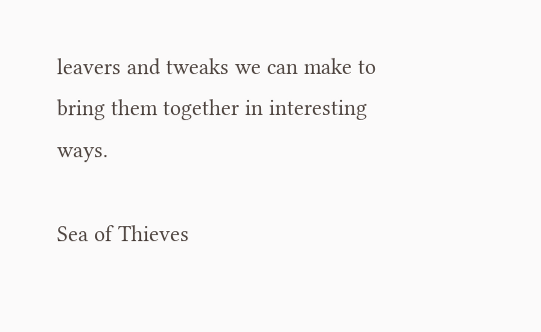leavers and tweaks we can make to bring them together in interesting ways.

Sea of Thieves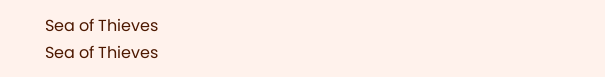Sea of Thieves
Sea of Thieves